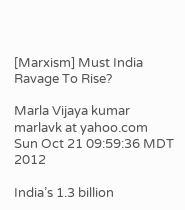[Marxism] Must India Ravage To Rise?

Marla Vijaya kumar marlavk at yahoo.com
Sun Oct 21 09:59:36 MDT 2012

India’s 1.3 billion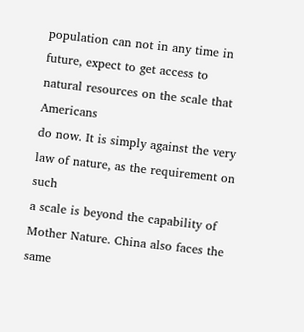population can not in any time in
future, expect to get access to natural resources on the scale that Americans
do now. It is simply against the very law of nature, as the requirement on such
a scale is beyond the capability of Mother Nature. China also faces the same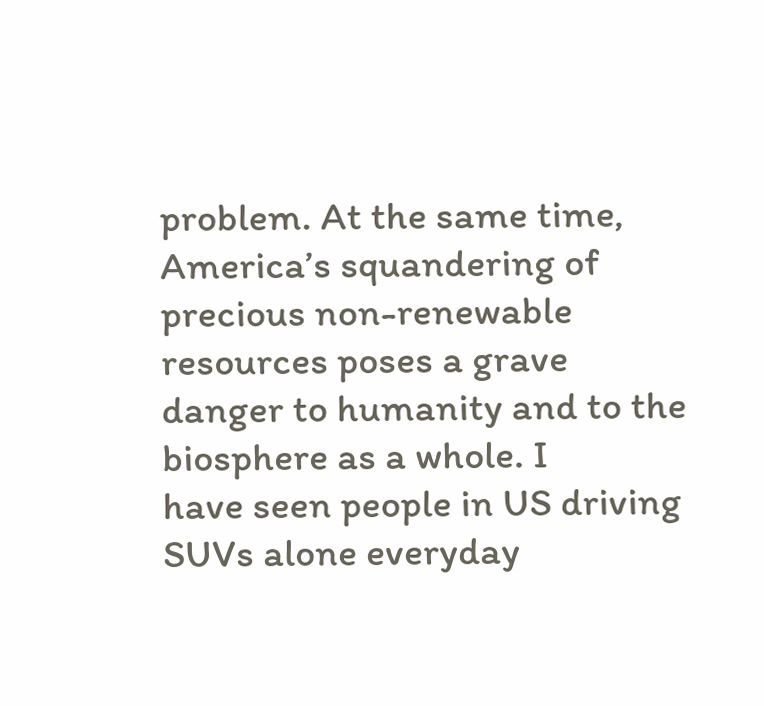problem. At the same time, America’s squandering of precious non-renewable
resources poses a grave danger to humanity and to the biosphere as a whole. I
have seen people in US driving SUVs alone everyday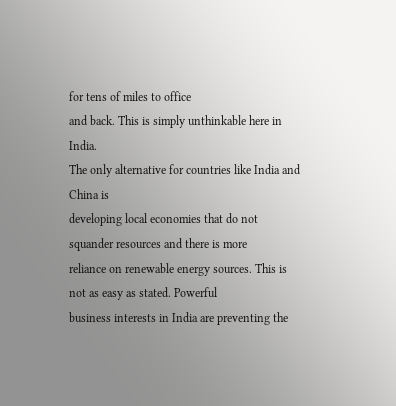for tens of miles to office
and back. This is simply unthinkable here in India.
The only alternative for countries like India and China is
developing local economies that do not squander resources and there is more
reliance on renewable energy sources. This is not as easy as stated. Powerful
business interests in India are preventing the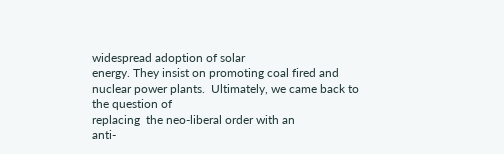widespread adoption of solar
energy. They insist on promoting coal fired and nuclear power plants.  Ultimately, we came back to the question of
replacing  the neo-liberal order with an
anti-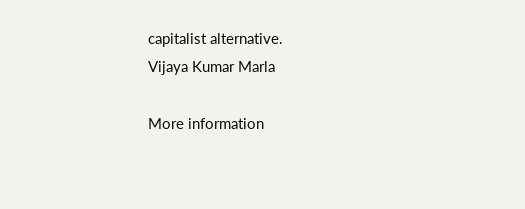capitalist alternative.
Vijaya Kumar Marla

More information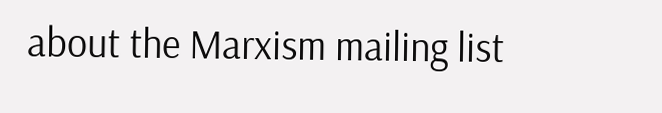about the Marxism mailing list